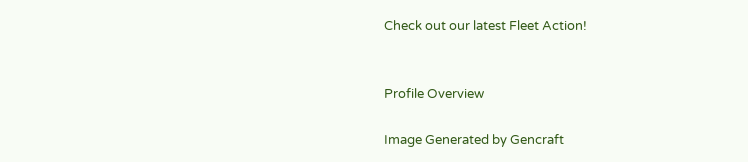Check out our latest Fleet Action!


Profile Overview

Image Generated by Gencraft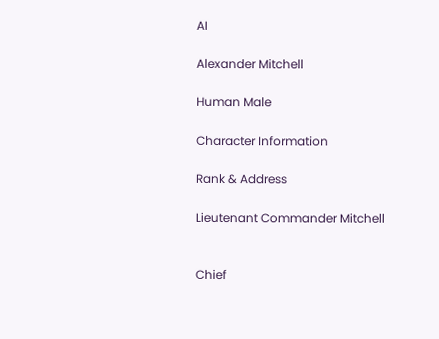AI

Alexander Mitchell

Human Male

Character Information

Rank & Address

Lieutenant Commander Mitchell


Chief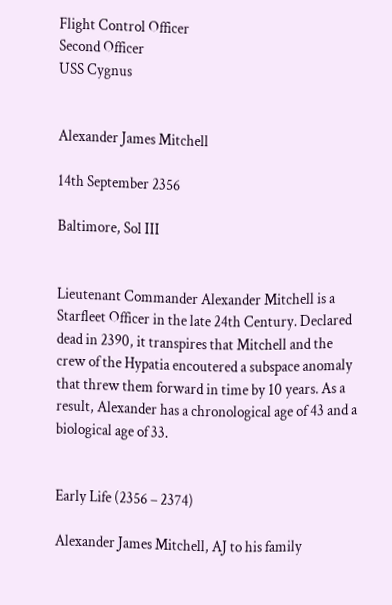Flight Control Officer
Second Officer
USS Cygnus


Alexander James Mitchell

14th September 2356

Baltimore, Sol III


Lieutenant Commander Alexander Mitchell is a Starfleet Officer in the late 24th Century. Declared dead in 2390, it transpires that Mitchell and the crew of the Hypatia encoutered a subspace anomaly that threw them forward in time by 10 years. As a result, Alexander has a chronological age of 43 and a biological age of 33.


Early Life (2356 – 2374)

Alexander James Mitchell, AJ to his family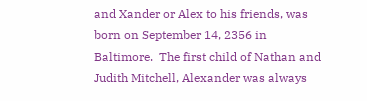and Xander or Alex to his friends, was born on September 14, 2356 in Baltimore.  The first child of Nathan and Judith Mitchell, Alexander was always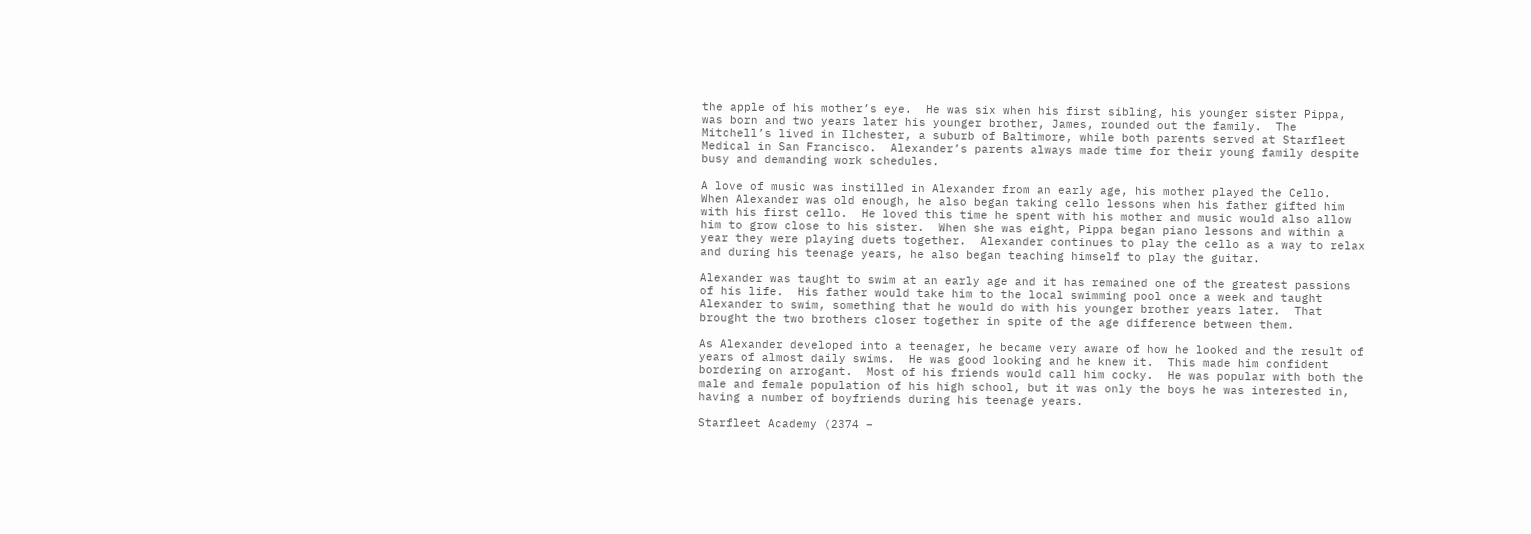the apple of his mother’s eye.  He was six when his first sibling, his younger sister Pippa, was born and two years later his younger brother, James, rounded out the family.  The Mitchell’s lived in Ilchester, a suburb of Baltimore, while both parents served at Starfleet Medical in San Francisco.  Alexander’s parents always made time for their young family despite busy and demanding work schedules.

A love of music was instilled in Alexander from an early age, his mother played the Cello.  When Alexander was old enough, he also began taking cello lessons when his father gifted him with his first cello.  He loved this time he spent with his mother and music would also allow him to grow close to his sister.  When she was eight, Pippa began piano lessons and within a year they were playing duets together.  Alexander continues to play the cello as a way to relax and during his teenage years, he also began teaching himself to play the guitar.

Alexander was taught to swim at an early age and it has remained one of the greatest passions of his life.  His father would take him to the local swimming pool once a week and taught Alexander to swim, something that he would do with his younger brother years later.  That brought the two brothers closer together in spite of the age difference between them.

As Alexander developed into a teenager, he became very aware of how he looked and the result of years of almost daily swims.  He was good looking and he knew it.  This made him confident bordering on arrogant.  Most of his friends would call him cocky.  He was popular with both the male and female population of his high school, but it was only the boys he was interested in, having a number of boyfriends during his teenage years.

Starfleet Academy (2374 –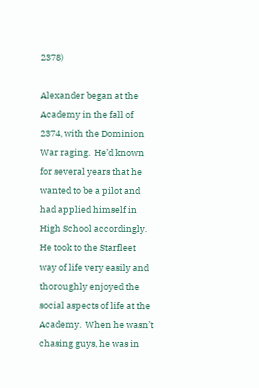2378)

Alexander began at the Academy in the fall of 2374, with the Dominion War raging.  He’d known for several years that he wanted to be a pilot and had applied himself in High School accordingly.  He took to the Starfleet way of life very easily and thoroughly enjoyed the social aspects of life at the Academy.  When he wasn’t chasing guys, he was in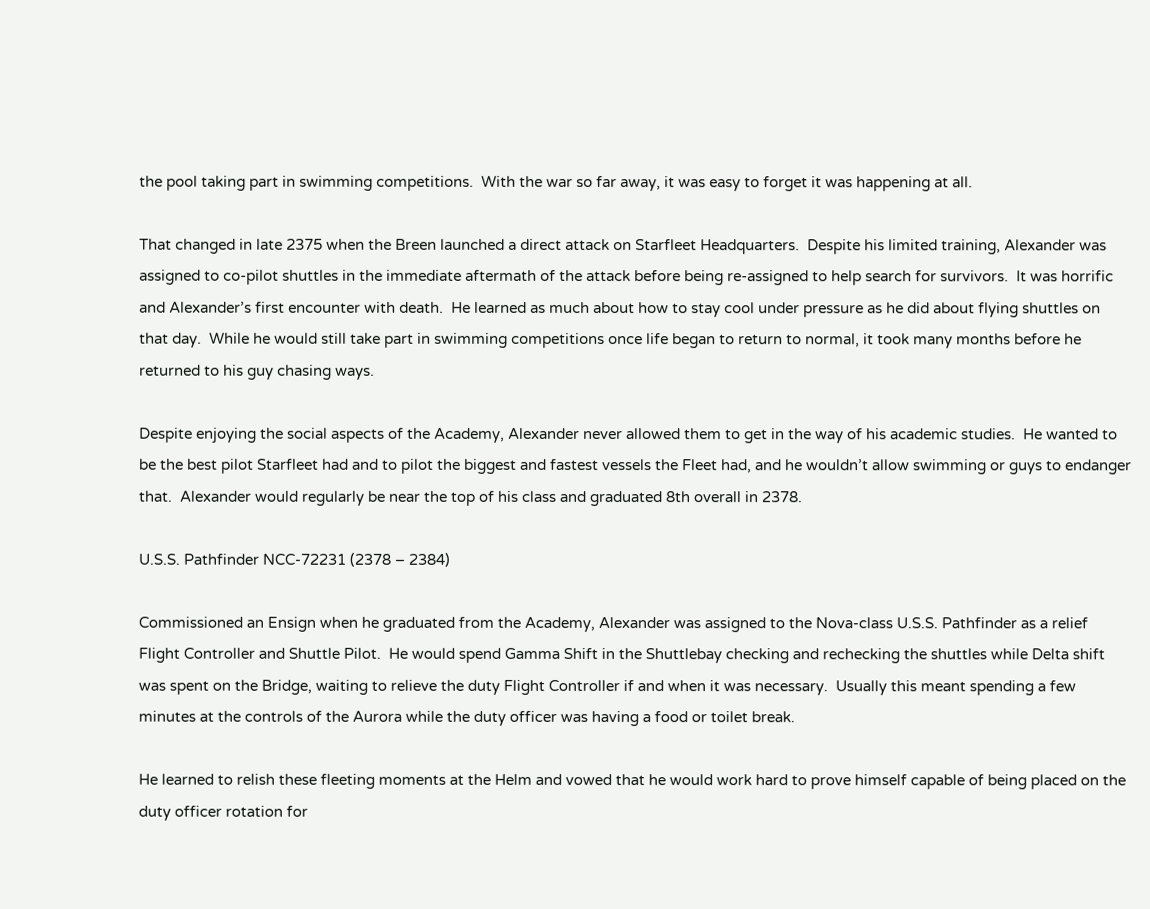the pool taking part in swimming competitions.  With the war so far away, it was easy to forget it was happening at all.

That changed in late 2375 when the Breen launched a direct attack on Starfleet Headquarters.  Despite his limited training, Alexander was assigned to co-pilot shuttles in the immediate aftermath of the attack before being re-assigned to help search for survivors.  It was horrific and Alexander’s first encounter with death.  He learned as much about how to stay cool under pressure as he did about flying shuttles on that day.  While he would still take part in swimming competitions once life began to return to normal, it took many months before he returned to his guy chasing ways.

Despite enjoying the social aspects of the Academy, Alexander never allowed them to get in the way of his academic studies.  He wanted to be the best pilot Starfleet had and to pilot the biggest and fastest vessels the Fleet had, and he wouldn’t allow swimming or guys to endanger that.  Alexander would regularly be near the top of his class and graduated 8th overall in 2378.

U.S.S. Pathfinder NCC-72231 (2378 – 2384)

Commissioned an Ensign when he graduated from the Academy, Alexander was assigned to the Nova-class U.S.S. Pathfinder as a relief Flight Controller and Shuttle Pilot.  He would spend Gamma Shift in the Shuttlebay checking and rechecking the shuttles while Delta shift was spent on the Bridge, waiting to relieve the duty Flight Controller if and when it was necessary.  Usually this meant spending a few minutes at the controls of the Aurora while the duty officer was having a food or toilet break.

He learned to relish these fleeting moments at the Helm and vowed that he would work hard to prove himself capable of being placed on the duty officer rotation for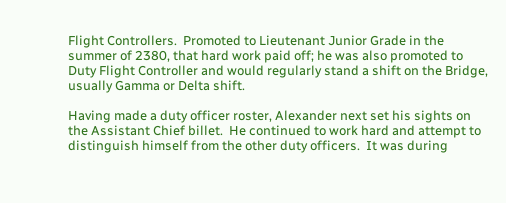Flight Controllers.  Promoted to Lieutenant Junior Grade in the summer of 2380, that hard work paid off; he was also promoted to Duty Flight Controller and would regularly stand a shift on the Bridge, usually Gamma or Delta shift.

Having made a duty officer roster, Alexander next set his sights on the Assistant Chief billet.  He continued to work hard and attempt to distinguish himself from the other duty officers.  It was during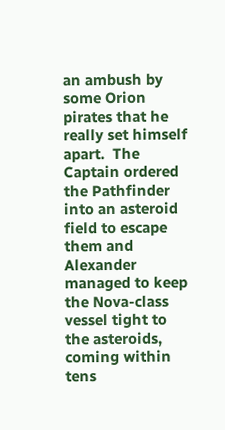an ambush by some Orion pirates that he really set himself apart.  The Captain ordered the Pathfinder into an asteroid field to escape them and Alexander managed to keep the Nova-class vessel tight to the asteroids, coming within tens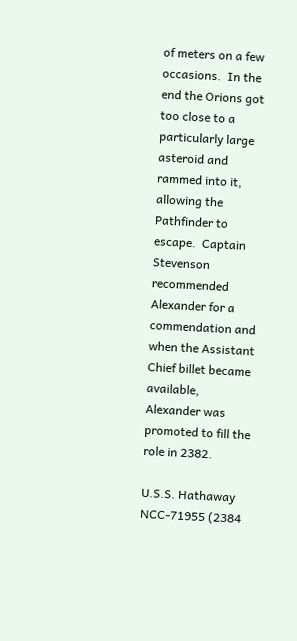of meters on a few occasions.  In the end the Orions got too close to a particularly large asteroid and rammed into it, allowing the Pathfinder to escape.  Captain Stevenson recommended Alexander for a commendation and when the Assistant Chief billet became available, Alexander was promoted to fill the role in 2382.

U.S.S. Hathaway NCC-71955 (2384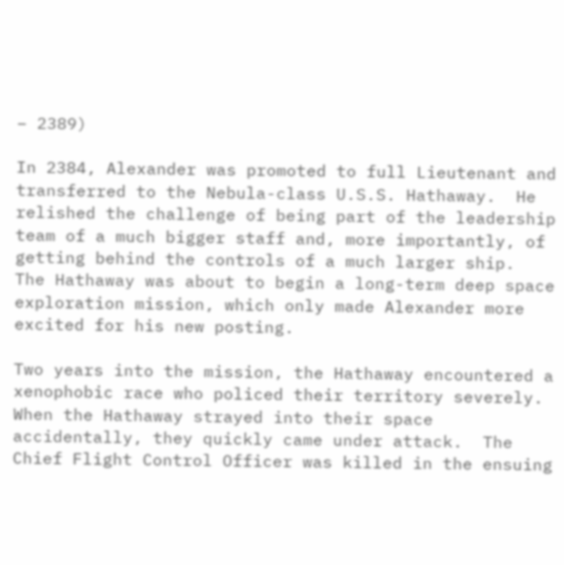– 2389)

In 2384, Alexander was promoted to full Lieutenant and transferred to the Nebula-class U.S.S. Hathaway.  He relished the challenge of being part of the leadership team of a much bigger staff and, more importantly, of getting behind the controls of a much larger ship.  The Hathaway was about to begin a long-term deep space exploration mission, which only made Alexander more excited for his new posting.

Two years into the mission, the Hathaway encountered a xenophobic race who policed their territory severely.  When the Hathaway strayed into their space accidentally, they quickly came under attack.  The Chief Flight Control Officer was killed in the ensuing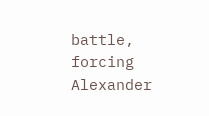battle, forcing Alexander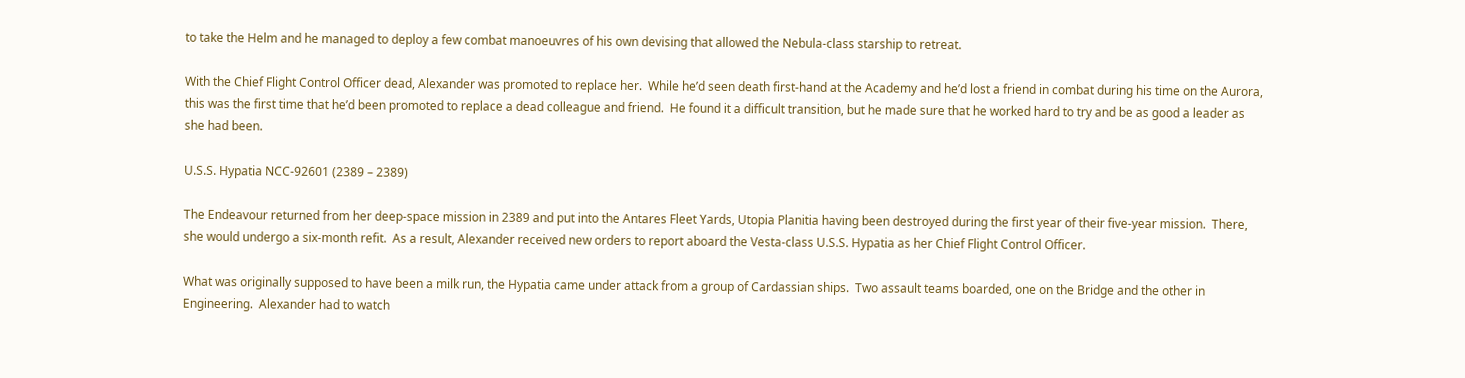to take the Helm and he managed to deploy a few combat manoeuvres of his own devising that allowed the Nebula-class starship to retreat.

With the Chief Flight Control Officer dead, Alexander was promoted to replace her.  While he’d seen death first-hand at the Academy and he’d lost a friend in combat during his time on the Aurora, this was the first time that he’d been promoted to replace a dead colleague and friend.  He found it a difficult transition, but he made sure that he worked hard to try and be as good a leader as she had been.

U.S.S. Hypatia NCC-92601 (2389 – 2389)

The Endeavour returned from her deep-space mission in 2389 and put into the Antares Fleet Yards, Utopia Planitia having been destroyed during the first year of their five-year mission.  There, she would undergo a six-month refit.  As a result, Alexander received new orders to report aboard the Vesta-class U.S.S. Hypatia as her Chief Flight Control Officer.

What was originally supposed to have been a milk run, the Hypatia came under attack from a group of Cardassian ships.  Two assault teams boarded, one on the Bridge and the other in Engineering.  Alexander had to watch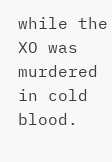while the XO was murdered in cold blood.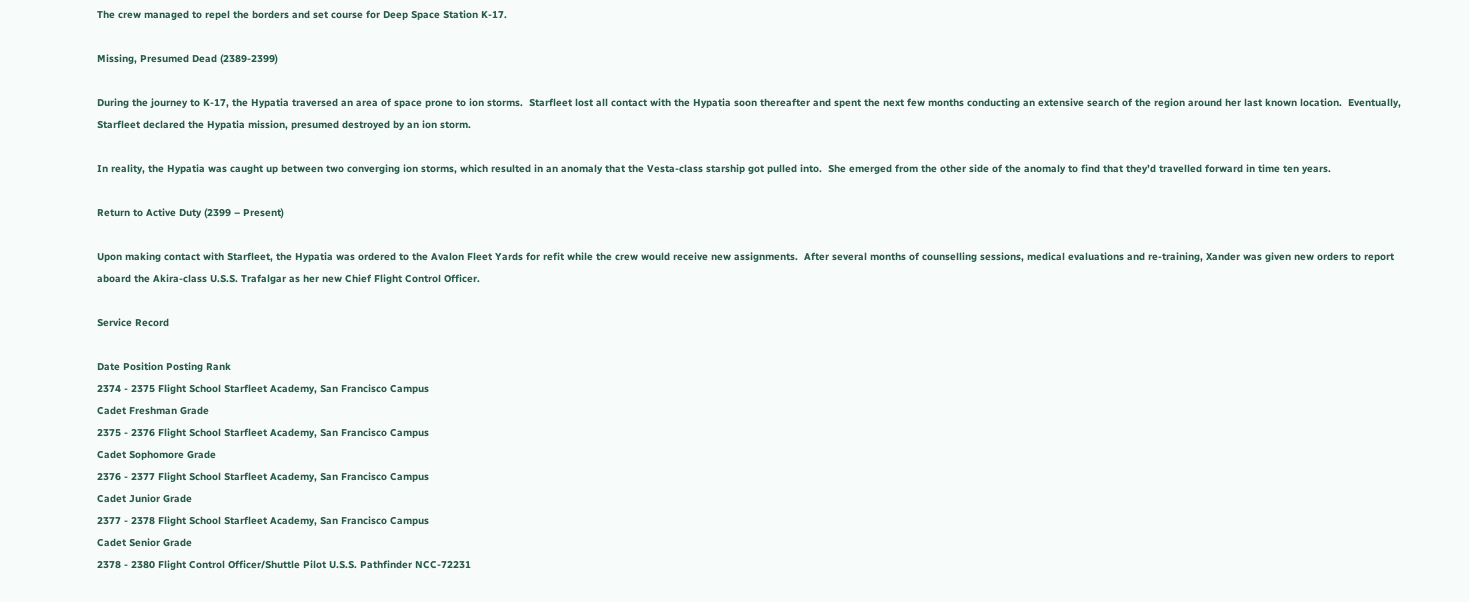The crew managed to repel the borders and set course for Deep Space Station K-17.

Missing, Presumed Dead (2389-2399)

During the journey to K-17, the Hypatia traversed an area of space prone to ion storms.  Starfleet lost all contact with the Hypatia soon thereafter and spent the next few months conducting an extensive search of the region around her last known location.  Eventually, Starfleet declared the Hypatia mission, presumed destroyed by an ion storm.

In reality, the Hypatia was caught up between two converging ion storms, which resulted in an anomaly that the Vesta-class starship got pulled into.  She emerged from the other side of the anomaly to find that they’d travelled forward in time ten years.

Return to Active Duty (2399 – Present)

Upon making contact with Starfleet, the Hypatia was ordered to the Avalon Fleet Yards for refit while the crew would receive new assignments.  After several months of counselling sessions, medical evaluations and re-training, Xander was given new orders to report aboard the Akira-class U.S.S. Trafalgar as her new Chief Flight Control Officer.

Service Record

Date Position Posting Rank
2374 - 2375 Flight School Starfleet Academy, San Francisco Campus
Cadet Freshman Grade
2375 - 2376 Flight School Starfleet Academy, San Francisco Campus
Cadet Sophomore Grade
2376 - 2377 Flight School Starfleet Academy, San Francisco Campus
Cadet Junior Grade
2377 - 2378 Flight School Starfleet Academy, San Francisco Campus
Cadet Senior Grade
2378 - 2380 Flight Control Officer/Shuttle Pilot U.S.S. Pathfinder NCC-72231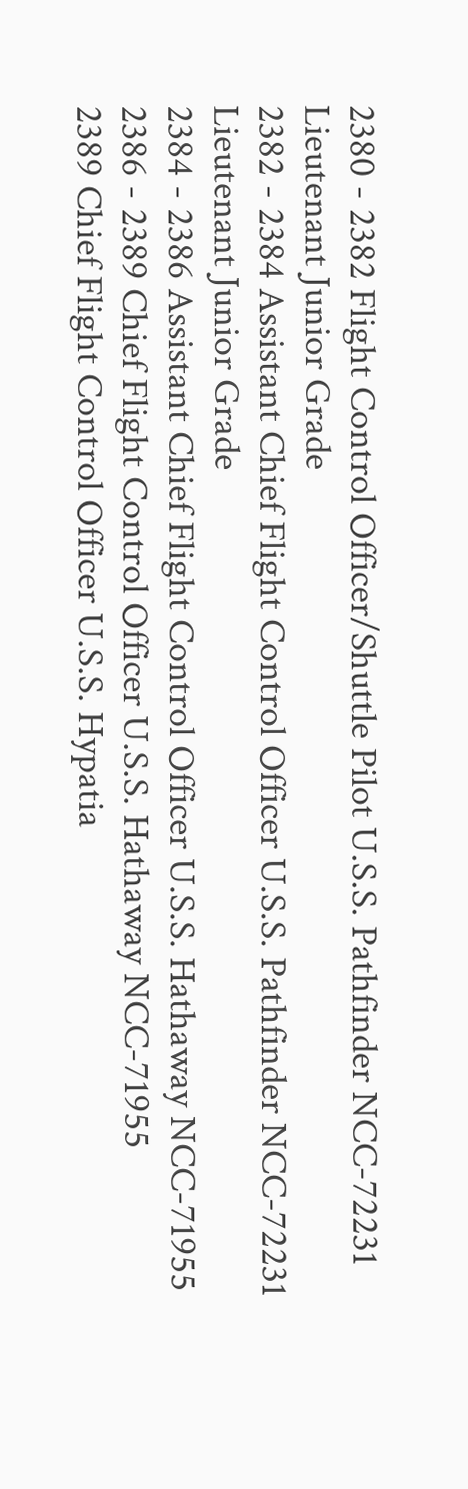2380 - 2382 Flight Control Officer/Shuttle Pilot U.S.S. Pathfinder NCC-72231
Lieutenant Junior Grade
2382 - 2384 Assistant Chief Flight Control Officer U.S.S. Pathfinder NCC-72231
Lieutenant Junior Grade
2384 - 2386 Assistant Chief Flight Control Officer U.S.S. Hathaway NCC-71955
2386 - 2389 Chief Flight Control Officer U.S.S. Hathaway NCC-71955
2389 Chief Flight Control Officer U.S.S. Hypatia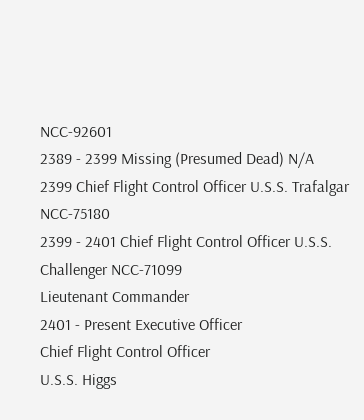NCC-92601
2389 - 2399 Missing (Presumed Dead) N/A
2399 Chief Flight Control Officer U.S.S. Trafalgar NCC-75180
2399 - 2401 Chief Flight Control Officer U.S.S. Challenger NCC-71099
Lieutenant Commander
2401 - Present Executive Officer
Chief Flight Control Officer
U.S.S. Higgs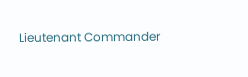Lieutenant Commander